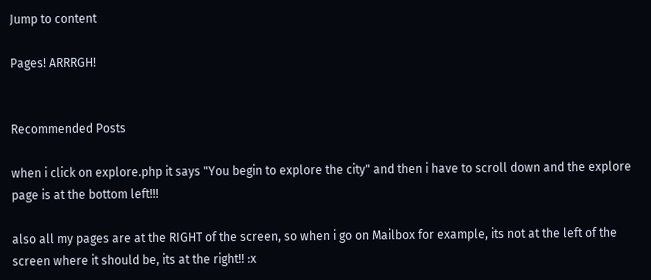Jump to content

Pages! ARRRGH!


Recommended Posts

when i click on explore.php it says "You begin to explore the city" and then i have to scroll down and the explore page is at the bottom left!!!

also all my pages are at the RIGHT of the screen, so when i go on Mailbox for example, its not at the left of the screen where it should be, its at the right!! :x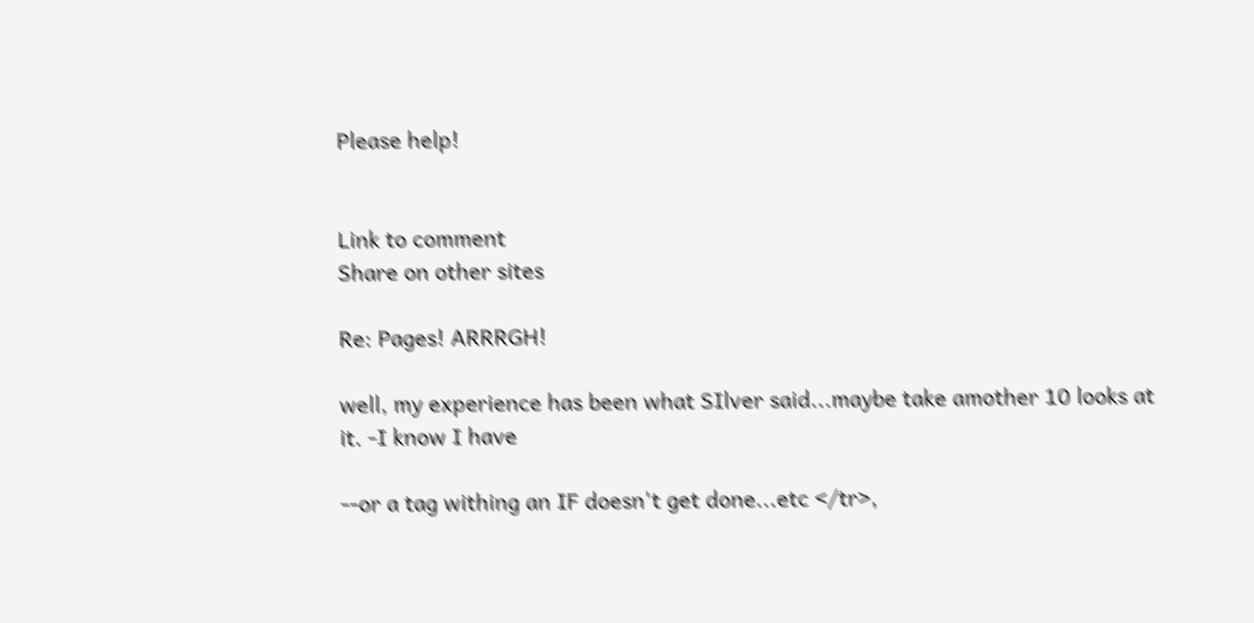Please help!


Link to comment
Share on other sites

Re: Pages! ARRRGH!

well, my experience has been what SIlver said...maybe take amother 10 looks at it. -I know I have

--or a tag withing an IF doesn't get done...etc </tr>,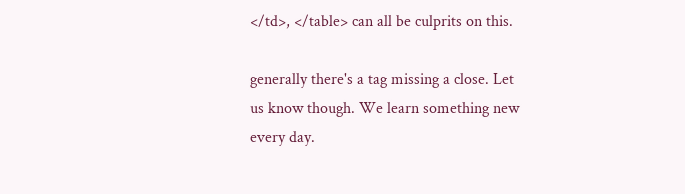</td>, </table> can all be culprits on this.

generally there's a tag missing a close. Let us know though. We learn something new every day.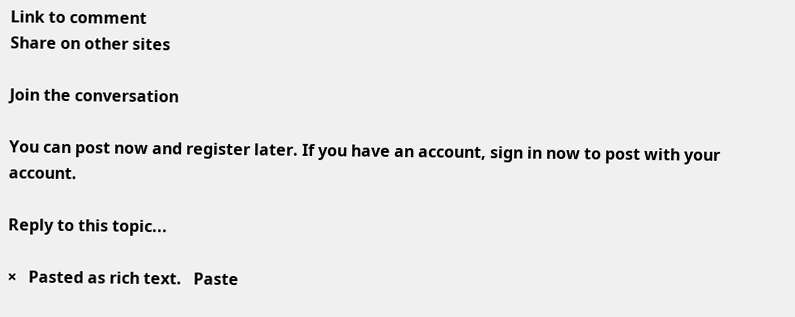Link to comment
Share on other sites

Join the conversation

You can post now and register later. If you have an account, sign in now to post with your account.

Reply to this topic...

×   Pasted as rich text.   Paste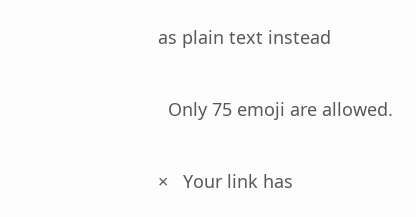as plain text instead

  Only 75 emoji are allowed.

×   Your link has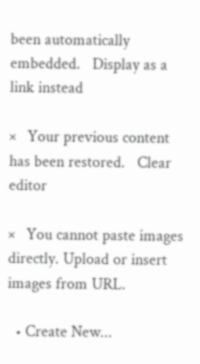been automatically embedded.   Display as a link instead

×   Your previous content has been restored.   Clear editor

×   You cannot paste images directly. Upload or insert images from URL.

  • Create New...